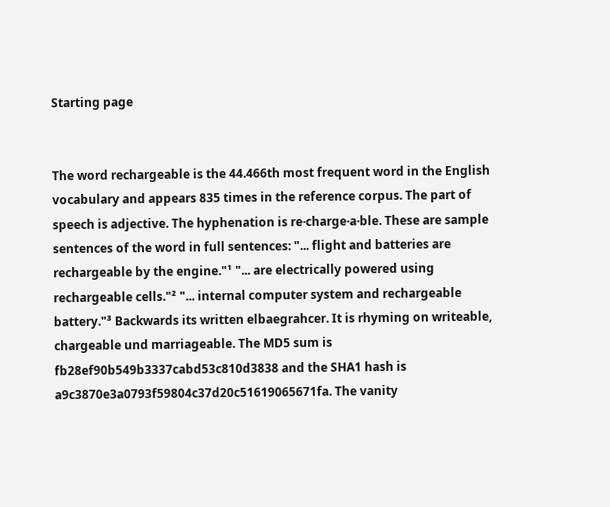Starting page


The word rechargeable is the 44.466th most frequent word in the English vocabulary and appears 835 times in the reference corpus. The part of speech is adjective. The hyphenation is re·charge·a·ble. These are sample sentences of the word in full sentences: "... flight and batteries are rechargeable by the engine."¹ "... are electrically powered using rechargeable cells."² "... internal computer system and rechargeable battery."³ Backwards its written elbaegrahcer. It is rhyming on writeable, chargeable und marriageable. The MD5 sum is fb28ef90b549b3337cabd53c810d3838 and the SHA1 hash is a9c3870e3a0793f59804c37d20c51619065671fa. The vanity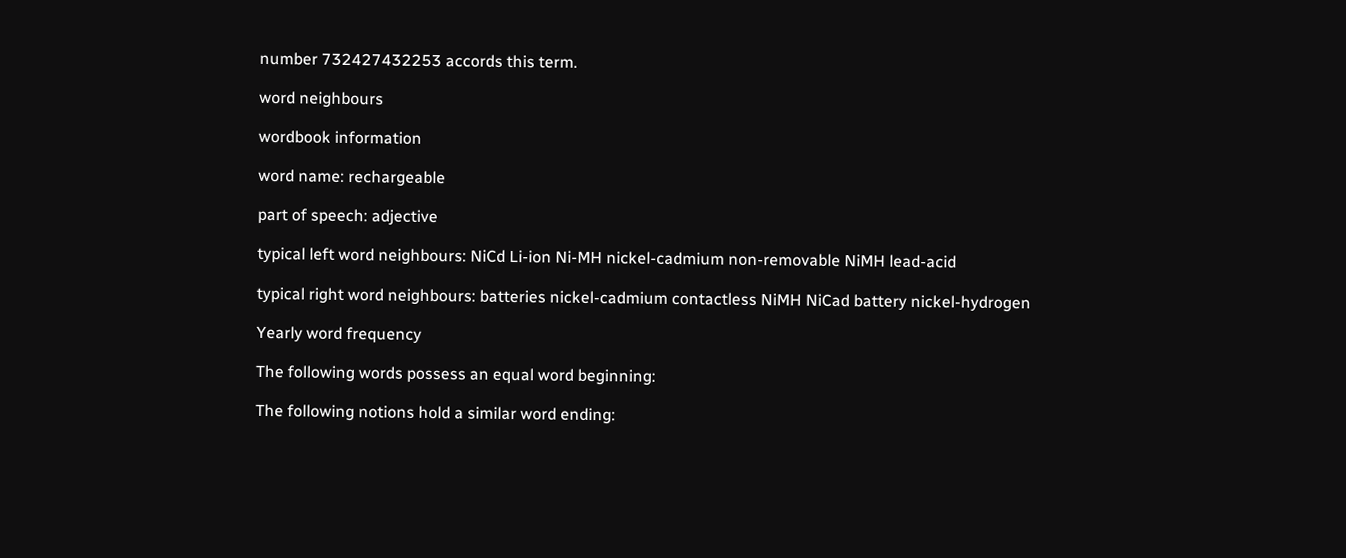number 732427432253 accords this term.

word neighbours

wordbook information

word name: rechargeable

part of speech: adjective

typical left word neighbours: NiCd Li-ion Ni-MH nickel-cadmium non-removable NiMH lead-acid

typical right word neighbours: batteries nickel-cadmium contactless NiMH NiCad battery nickel-hydrogen

Yearly word frequency

The following words possess an equal word beginning:

The following notions hold a similar word ending: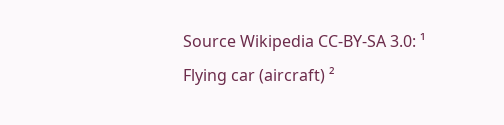Source Wikipedia CC-BY-SA 3.0: ¹ Flying car (aircraft) ²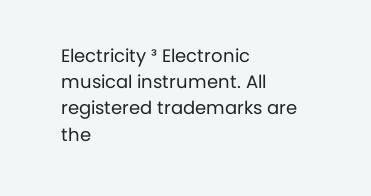Electricity ³ Electronic musical instrument. All registered trademarks are the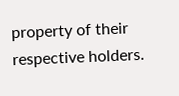property of their respective holders.